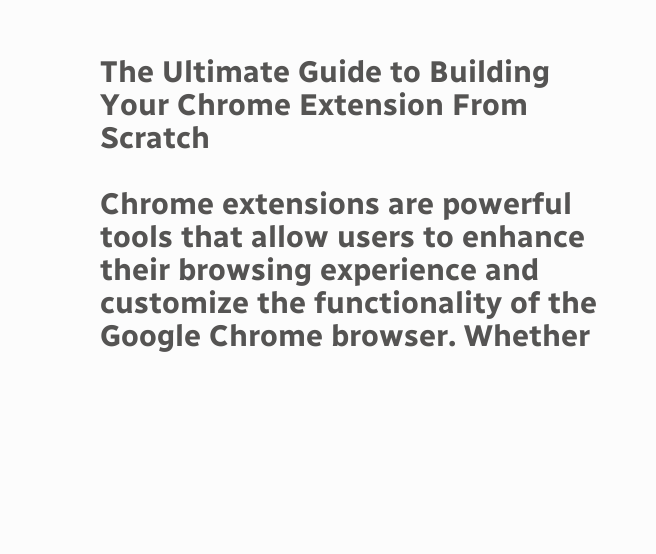The Ultimate Guide to Building Your Chrome Extension From Scratch

Chrome extensions are powerful tools that allow users to enhance their browsing experience and customize the functionality of the Google Chrome browser. Whether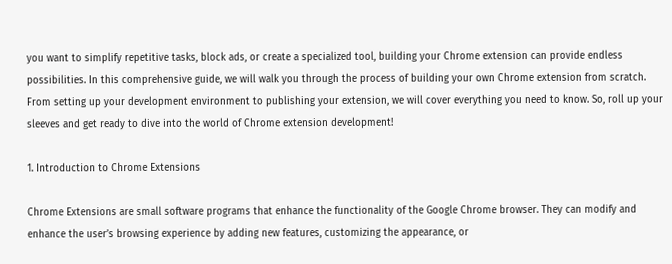you want to simplify repetitive tasks, block ads, or create a specialized tool, building your Chrome extension can provide endless possibilities. In this comprehensive guide, we will walk you through the process of building your own Chrome extension from scratch. From setting up your development environment to publishing your extension, we will cover everything you need to know. So, roll up your sleeves and get ready to dive into the world of Chrome extension development!

1. Introduction to Chrome Extensions

Chrome Extensions are small software programs that enhance the functionality of the Google Chrome browser. They can modify and enhance the user’s browsing experience by adding new features, customizing the appearance, or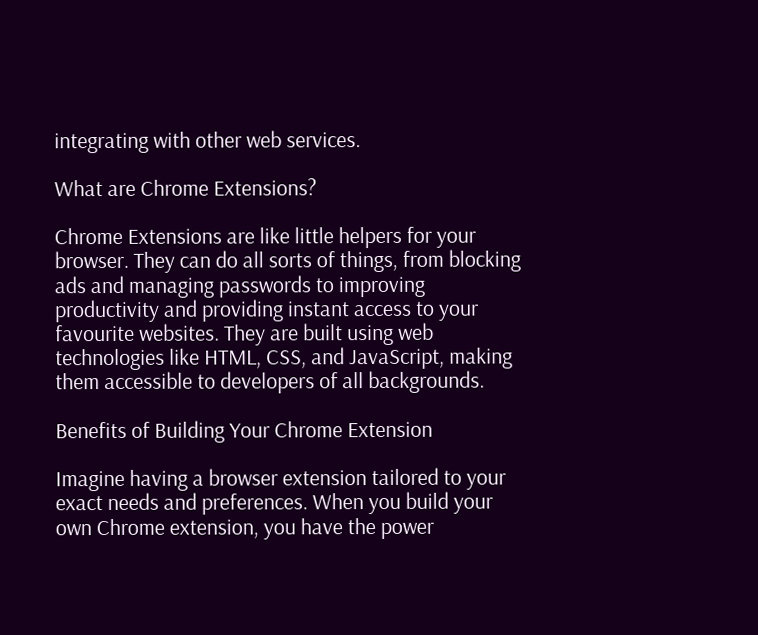integrating with other web services.

What are Chrome Extensions?

Chrome Extensions are like little helpers for your browser. They can do all sorts of things, from blocking ads and managing passwords to improving productivity and providing instant access to your favourite websites. They are built using web technologies like HTML, CSS, and JavaScript, making them accessible to developers of all backgrounds.

Benefits of Building Your Chrome Extension

Imagine having a browser extension tailored to your exact needs and preferences. When you build your own Chrome extension, you have the power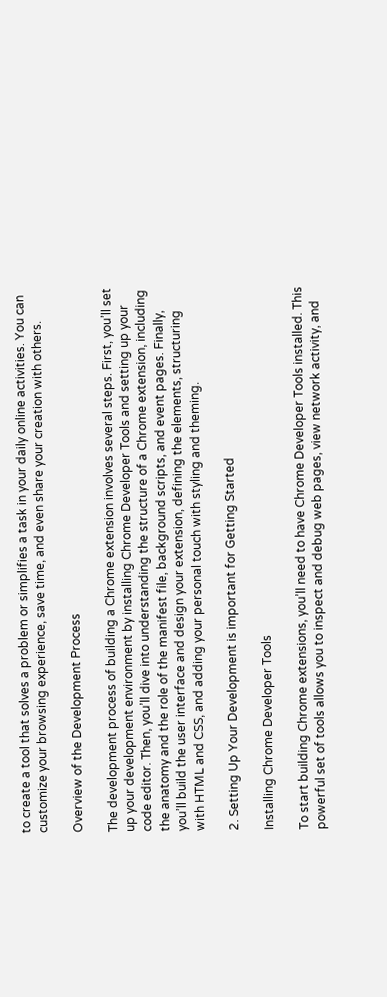to create a tool that solves a problem or simplifies a task in your daily online activities. You can customize your browsing experience, save time, and even share your creation with others.

Overview of the Development Process

The development process of building a Chrome extension involves several steps. First, you’ll set up your development environment by installing Chrome Developer Tools and setting up your code editor. Then, you’ll dive into understanding the structure of a Chrome extension, including the anatomy and the role of the manifest file, background scripts, and event pages. Finally, you’ll build the user interface and design your extension, defining the elements, structuring with HTML and CSS, and adding your personal touch with styling and theming.

2. Setting Up Your Development is important for Getting Started

Installing Chrome Developer Tools

To start building Chrome extensions, you’ll need to have Chrome Developer Tools installed. This powerful set of tools allows you to inspect and debug web pages, view network activity, and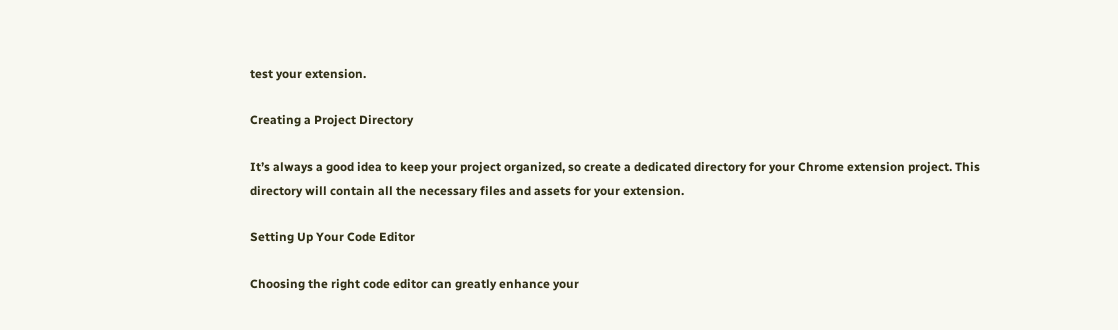test your extension.

Creating a Project Directory

It’s always a good idea to keep your project organized, so create a dedicated directory for your Chrome extension project. This directory will contain all the necessary files and assets for your extension.

Setting Up Your Code Editor

Choosing the right code editor can greatly enhance your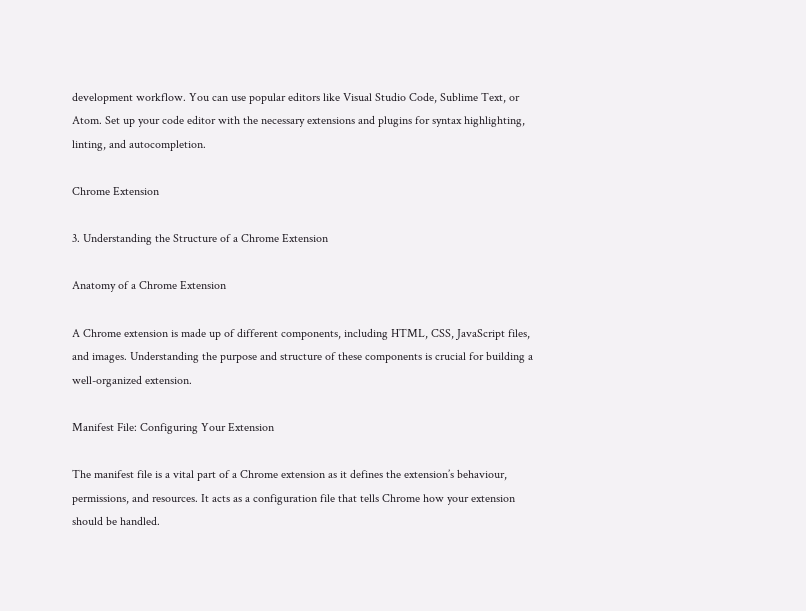development workflow. You can use popular editors like Visual Studio Code, Sublime Text, or Atom. Set up your code editor with the necessary extensions and plugins for syntax highlighting, linting, and autocompletion.

Chrome Extension

3. Understanding the Structure of a Chrome Extension

Anatomy of a Chrome Extension

A Chrome extension is made up of different components, including HTML, CSS, JavaScript files, and images. Understanding the purpose and structure of these components is crucial for building a well-organized extension.

Manifest File: Configuring Your Extension

The manifest file is a vital part of a Chrome extension as it defines the extension’s behaviour, permissions, and resources. It acts as a configuration file that tells Chrome how your extension should be handled.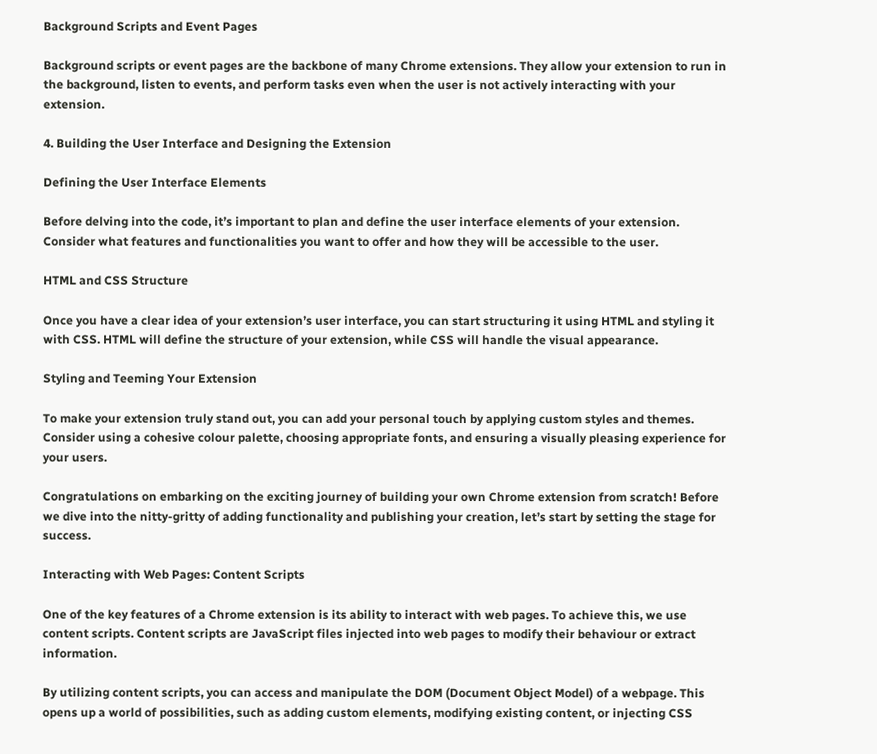Background Scripts and Event Pages

Background scripts or event pages are the backbone of many Chrome extensions. They allow your extension to run in the background, listen to events, and perform tasks even when the user is not actively interacting with your extension.

4. Building the User Interface and Designing the Extension

Defining the User Interface Elements

Before delving into the code, it’s important to plan and define the user interface elements of your extension. Consider what features and functionalities you want to offer and how they will be accessible to the user.

HTML and CSS Structure

Once you have a clear idea of your extension’s user interface, you can start structuring it using HTML and styling it with CSS. HTML will define the structure of your extension, while CSS will handle the visual appearance.

Styling and Teeming Your Extension

To make your extension truly stand out, you can add your personal touch by applying custom styles and themes. Consider using a cohesive colour palette, choosing appropriate fonts, and ensuring a visually pleasing experience for your users.

Congratulations on embarking on the exciting journey of building your own Chrome extension from scratch! Before we dive into the nitty-gritty of adding functionality and publishing your creation, let’s start by setting the stage for success.

Interacting with Web Pages: Content Scripts

One of the key features of a Chrome extension is its ability to interact with web pages. To achieve this, we use content scripts. Content scripts are JavaScript files injected into web pages to modify their behaviour or extract information.

By utilizing content scripts, you can access and manipulate the DOM (Document Object Model) of a webpage. This opens up a world of possibilities, such as adding custom elements, modifying existing content, or injecting CSS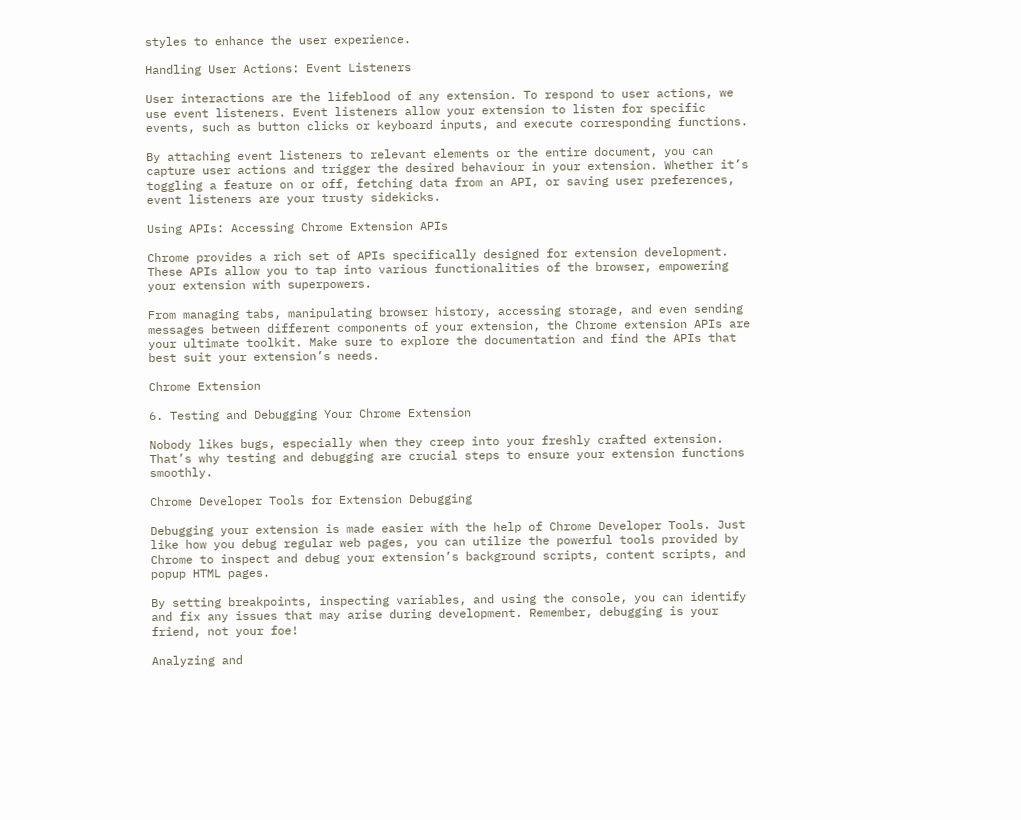styles to enhance the user experience.

Handling User Actions: Event Listeners

User interactions are the lifeblood of any extension. To respond to user actions, we use event listeners. Event listeners allow your extension to listen for specific events, such as button clicks or keyboard inputs, and execute corresponding functions.

By attaching event listeners to relevant elements or the entire document, you can capture user actions and trigger the desired behaviour in your extension. Whether it’s toggling a feature on or off, fetching data from an API, or saving user preferences, event listeners are your trusty sidekicks.

Using APIs: Accessing Chrome Extension APIs

Chrome provides a rich set of APIs specifically designed for extension development. These APIs allow you to tap into various functionalities of the browser, empowering your extension with superpowers.

From managing tabs, manipulating browser history, accessing storage, and even sending messages between different components of your extension, the Chrome extension APIs are your ultimate toolkit. Make sure to explore the documentation and find the APIs that best suit your extension’s needs.

Chrome Extension

6. Testing and Debugging Your Chrome Extension

Nobody likes bugs, especially when they creep into your freshly crafted extension. That’s why testing and debugging are crucial steps to ensure your extension functions smoothly.

Chrome Developer Tools for Extension Debugging

Debugging your extension is made easier with the help of Chrome Developer Tools. Just like how you debug regular web pages, you can utilize the powerful tools provided by Chrome to inspect and debug your extension’s background scripts, content scripts, and popup HTML pages.

By setting breakpoints, inspecting variables, and using the console, you can identify and fix any issues that may arise during development. Remember, debugging is your friend, not your foe!

Analyzing and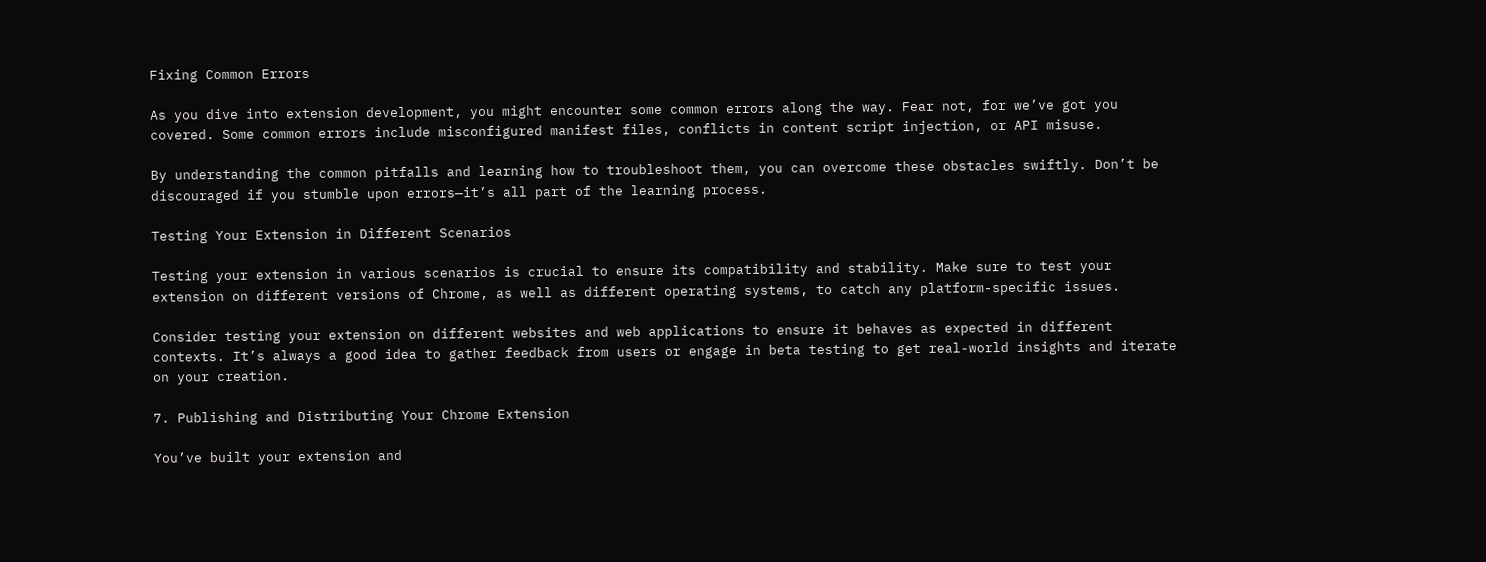Fixing Common Errors

As you dive into extension development, you might encounter some common errors along the way. Fear not, for we’ve got you covered. Some common errors include misconfigured manifest files, conflicts in content script injection, or API misuse.

By understanding the common pitfalls and learning how to troubleshoot them, you can overcome these obstacles swiftly. Don’t be discouraged if you stumble upon errors—it’s all part of the learning process.

Testing Your Extension in Different Scenarios

Testing your extension in various scenarios is crucial to ensure its compatibility and stability. Make sure to test your extension on different versions of Chrome, as well as different operating systems, to catch any platform-specific issues.

Consider testing your extension on different websites and web applications to ensure it behaves as expected in different contexts. It’s always a good idea to gather feedback from users or engage in beta testing to get real-world insights and iterate on your creation.

7. Publishing and Distributing Your Chrome Extension

You’ve built your extension and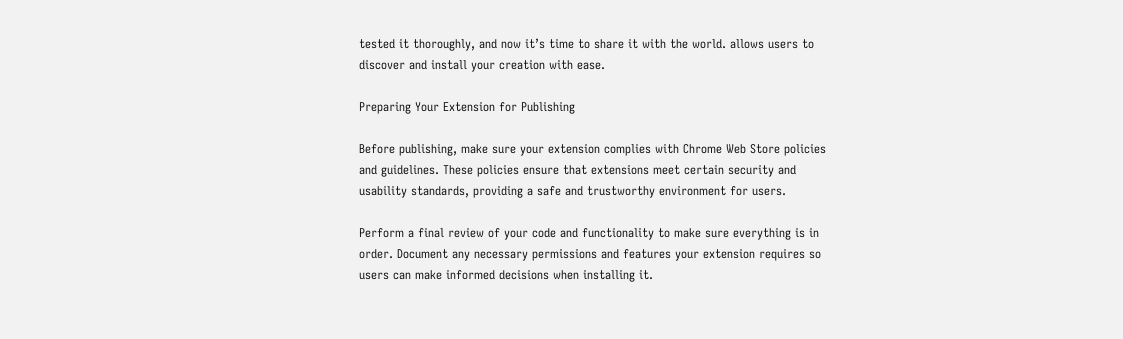tested it thoroughly, and now it’s time to share it with the world. allows users to discover and install your creation with ease.

Preparing Your Extension for Publishing

Before publishing, make sure your extension complies with Chrome Web Store policies and guidelines. These policies ensure that extensions meet certain security and usability standards, providing a safe and trustworthy environment for users.

Perform a final review of your code and functionality to make sure everything is in order. Document any necessary permissions and features your extension requires so users can make informed decisions when installing it.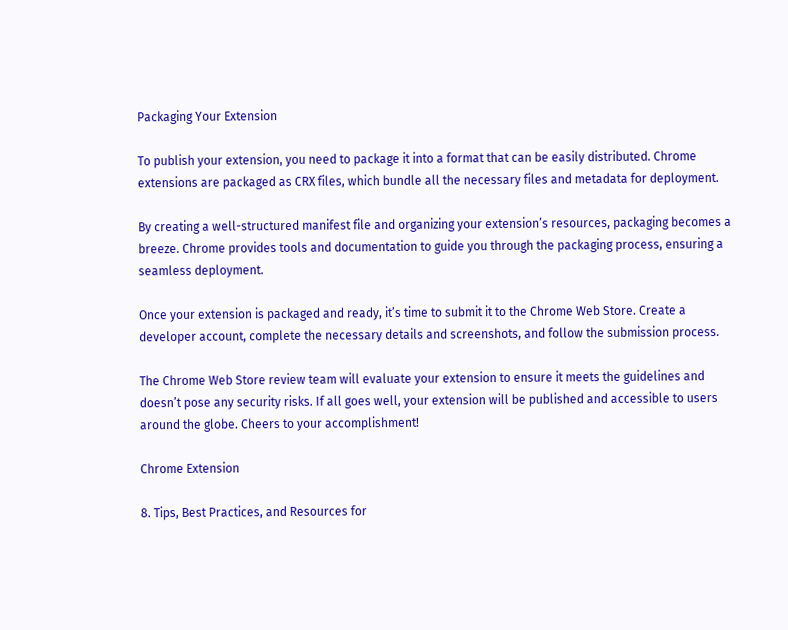Packaging Your Extension

To publish your extension, you need to package it into a format that can be easily distributed. Chrome extensions are packaged as CRX files, which bundle all the necessary files and metadata for deployment.

By creating a well-structured manifest file and organizing your extension’s resources, packaging becomes a breeze. Chrome provides tools and documentation to guide you through the packaging process, ensuring a seamless deployment.

Once your extension is packaged and ready, it’s time to submit it to the Chrome Web Store. Create a developer account, complete the necessary details and screenshots, and follow the submission process.

The Chrome Web Store review team will evaluate your extension to ensure it meets the guidelines and doesn’t pose any security risks. If all goes well, your extension will be published and accessible to users around the globe. Cheers to your accomplishment!

Chrome Extension

8. Tips, Best Practices, and Resources for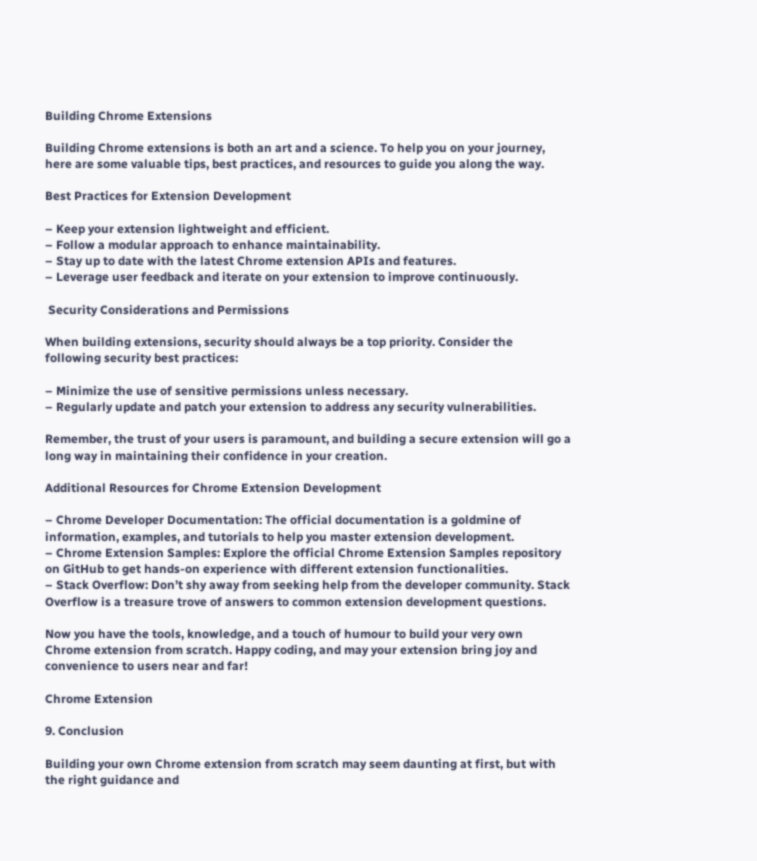Building Chrome Extensions

Building Chrome extensions is both an art and a science. To help you on your journey, here are some valuable tips, best practices, and resources to guide you along the way.

Best Practices for Extension Development

– Keep your extension lightweight and efficient.
– Follow a modular approach to enhance maintainability.
– Stay up to date with the latest Chrome extension APIs and features.
– Leverage user feedback and iterate on your extension to improve continuously.

 Security Considerations and Permissions

When building extensions, security should always be a top priority. Consider the following security best practices:

– Minimize the use of sensitive permissions unless necessary.
– Regularly update and patch your extension to address any security vulnerabilities.

Remember, the trust of your users is paramount, and building a secure extension will go a long way in maintaining their confidence in your creation.

Additional Resources for Chrome Extension Development

– Chrome Developer Documentation: The official documentation is a goldmine of information, examples, and tutorials to help you master extension development.
– Chrome Extension Samples: Explore the official Chrome Extension Samples repository on GitHub to get hands-on experience with different extension functionalities.
– Stack Overflow: Don’t shy away from seeking help from the developer community. Stack Overflow is a treasure trove of answers to common extension development questions.

Now you have the tools, knowledge, and a touch of humour to build your very own Chrome extension from scratch. Happy coding, and may your extension bring joy and convenience to users near and far!

Chrome Extension

9. Conclusion

Building your own Chrome extension from scratch may seem daunting at first, but with the right guidance and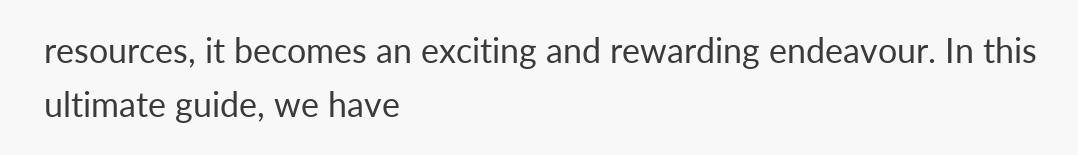resources, it becomes an exciting and rewarding endeavour. In this ultimate guide, we have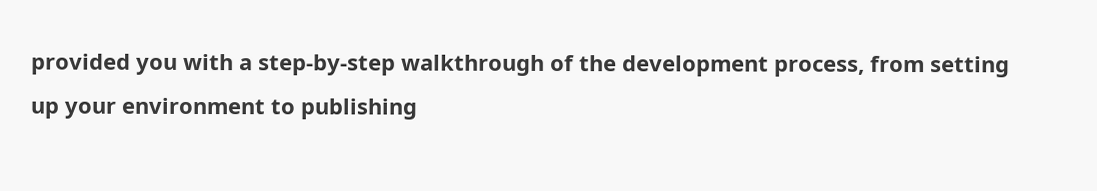provided you with a step-by-step walkthrough of the development process, from setting up your environment to publishing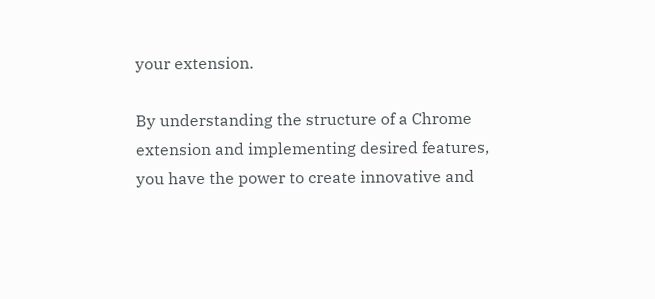your extension.

By understanding the structure of a Chrome extension and implementing desired features, you have the power to create innovative and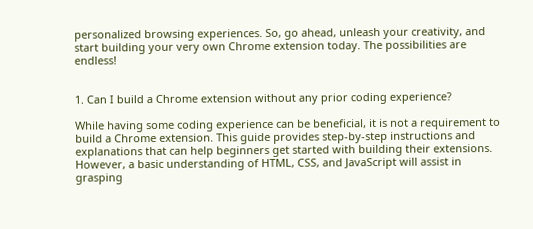personalized browsing experiences. So, go ahead, unleash your creativity, and start building your very own Chrome extension today. The possibilities are endless!


1. Can I build a Chrome extension without any prior coding experience?

While having some coding experience can be beneficial, it is not a requirement to build a Chrome extension. This guide provides step-by-step instructions and explanations that can help beginners get started with building their extensions. However, a basic understanding of HTML, CSS, and JavaScript will assist in grasping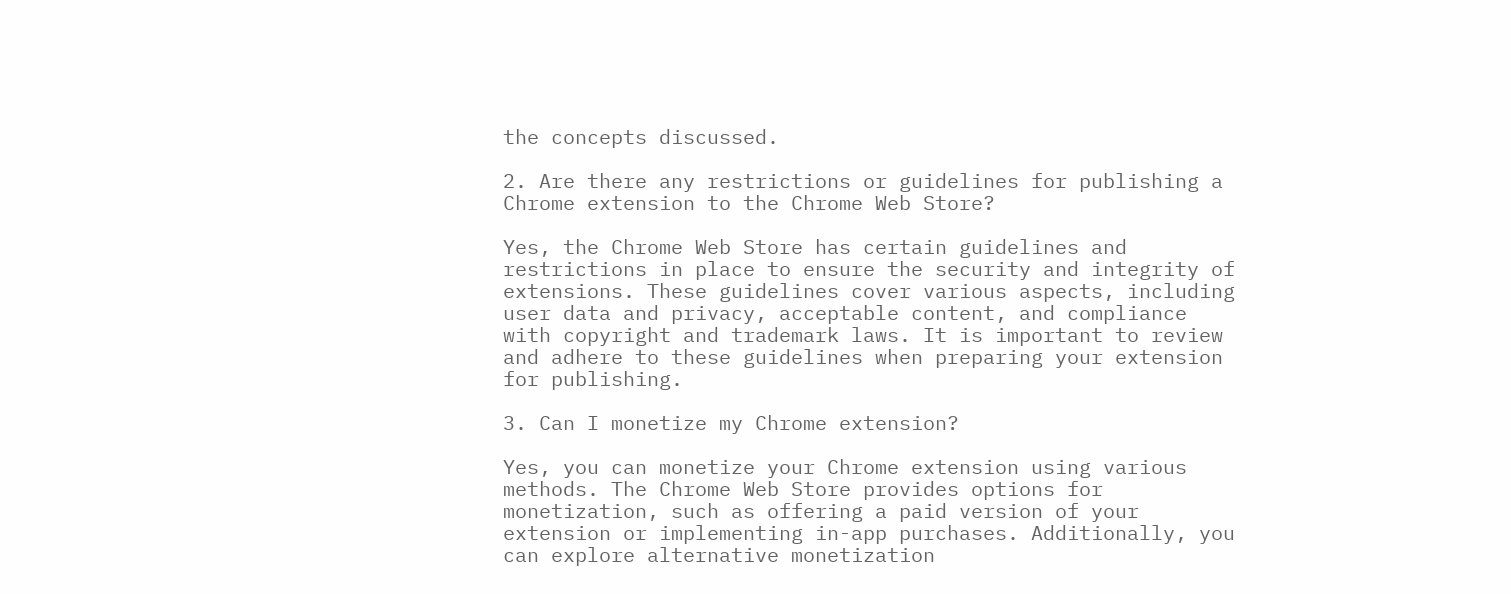the concepts discussed.

2. Are there any restrictions or guidelines for publishing a Chrome extension to the Chrome Web Store?

Yes, the Chrome Web Store has certain guidelines and restrictions in place to ensure the security and integrity of extensions. These guidelines cover various aspects, including user data and privacy, acceptable content, and compliance with copyright and trademark laws. It is important to review and adhere to these guidelines when preparing your extension for publishing.

3. Can I monetize my Chrome extension?

Yes, you can monetize your Chrome extension using various methods. The Chrome Web Store provides options for monetization, such as offering a paid version of your extension or implementing in-app purchases. Additionally, you can explore alternative monetization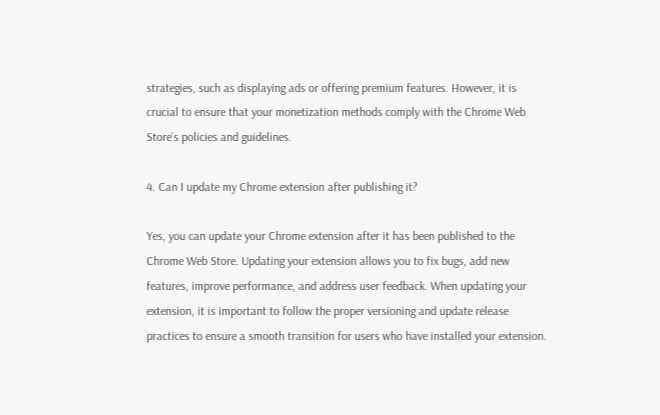strategies, such as displaying ads or offering premium features. However, it is crucial to ensure that your monetization methods comply with the Chrome Web Store’s policies and guidelines.

4. Can I update my Chrome extension after publishing it?

Yes, you can update your Chrome extension after it has been published to the Chrome Web Store. Updating your extension allows you to fix bugs, add new features, improve performance, and address user feedback. When updating your extension, it is important to follow the proper versioning and update release practices to ensure a smooth transition for users who have installed your extension.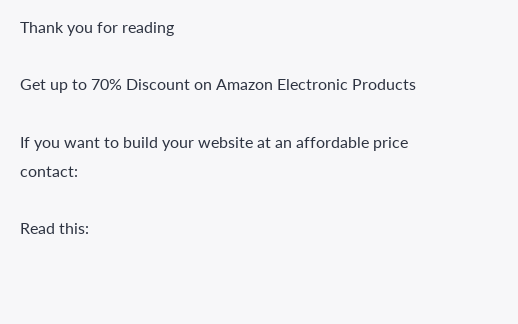Thank you for reading

Get up to 70% Discount on Amazon Electronic Products

If you want to build your website at an affordable price contact:

Read this: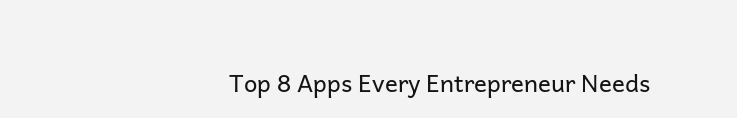Top 8 Apps Every Entrepreneur Needs